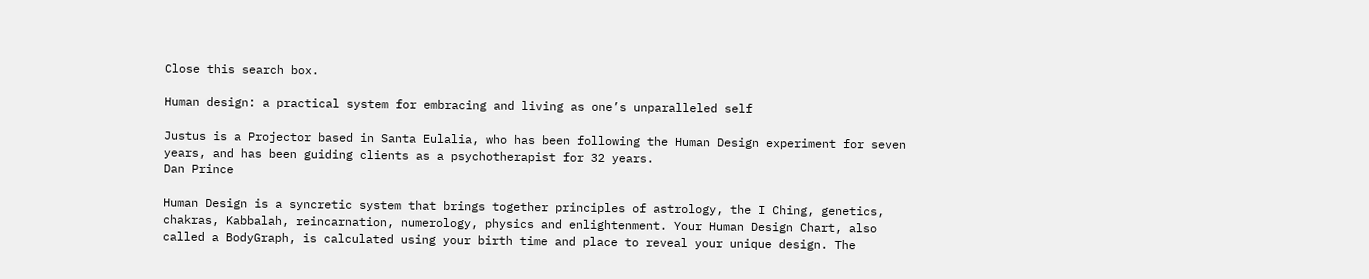Close this search box.

Human design: a practical system for embracing and living as one’s unparalleled self

Justus is a Projector based in Santa Eulalia, who has been following the Human Design experiment for seven years, and has been guiding clients as a psychotherapist for 32 years.
Dan Prince

Human Design is a syncretic system that brings together principles of astrology, the I Ching, genetics, chakras, Kabbalah, reincarnation, numerology, physics and enlightenment. Your Human Design Chart, also called a BodyGraph, is calculated using your birth time and place to reveal your unique design. The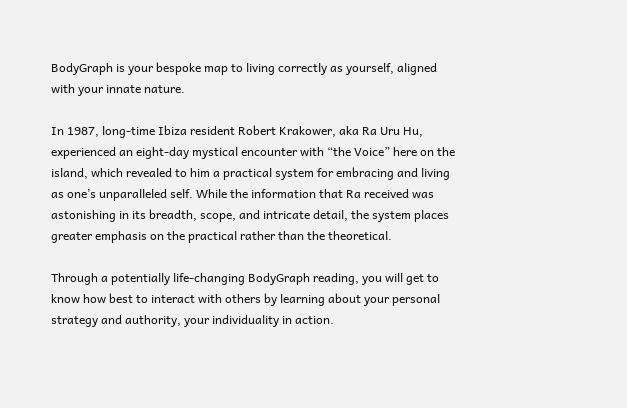BodyGraph is your bespoke map to living correctly as yourself, aligned with your innate nature.

In 1987, long-time Ibiza resident Robert Krakower, aka Ra Uru Hu, experienced an eight-day mystical encounter with “the Voice” here on the island, which revealed to him a practical system for embracing and living as one’s unparalleled self. While the information that Ra received was astonishing in its breadth, scope, and intricate detail, the system places greater emphasis on the practical rather than the theoretical.

Through a potentially life-changing BodyGraph reading, you will get to know how best to interact with others by learning about your personal strategy and authority, your individuality in action.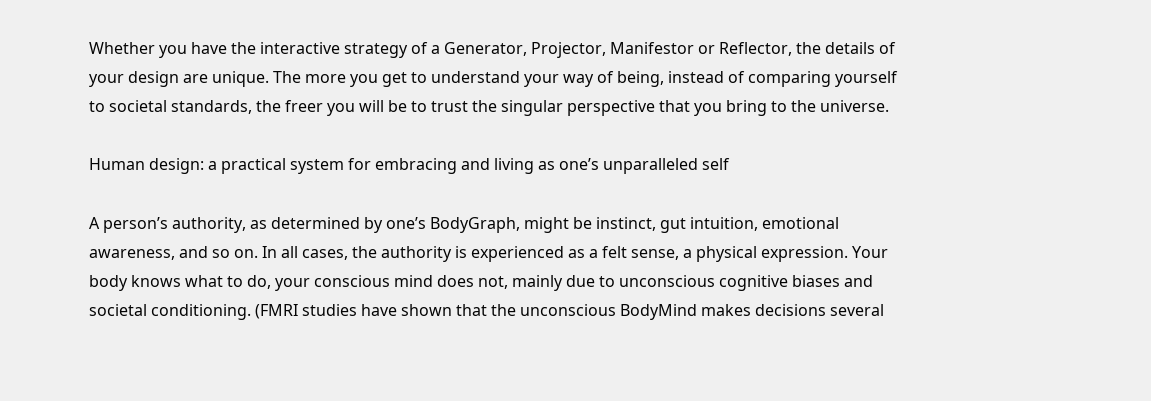Whether you have the interactive strategy of a Generator, Projector, Manifestor or Reflector, the details of your design are unique. The more you get to understand your way of being, instead of comparing yourself to societal standards, the freer you will be to trust the singular perspective that you bring to the universe.

Human design: a practical system for embracing and living as one’s unparalleled self

A person’s authority, as determined by one’s BodyGraph, might be instinct, gut intuition, emotional awareness, and so on. In all cases, the authority is experienced as a felt sense, a physical expression. Your body knows what to do, your conscious mind does not, mainly due to unconscious cognitive biases and societal conditioning. (FMRI studies have shown that the unconscious BodyMind makes decisions several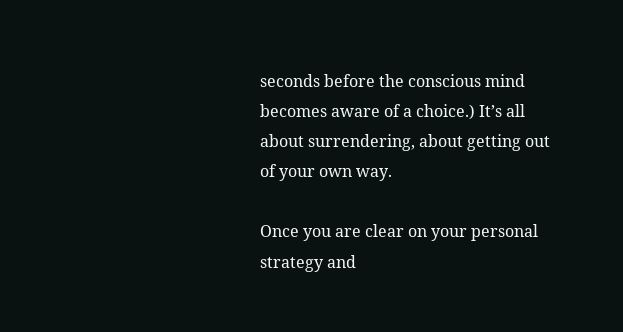seconds before the conscious mind becomes aware of a choice.) It’s all about surrendering, about getting out of your own way.

Once you are clear on your personal strategy and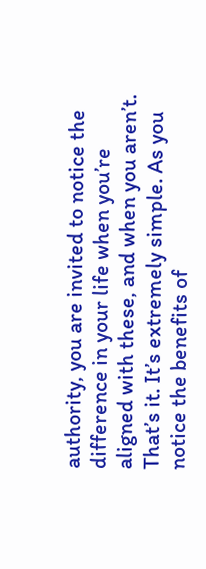authority, you are invited to notice the difference in your life when you’re aligned with these, and when you aren’t. That’s it. It’s extremely simple. As you notice the benefits of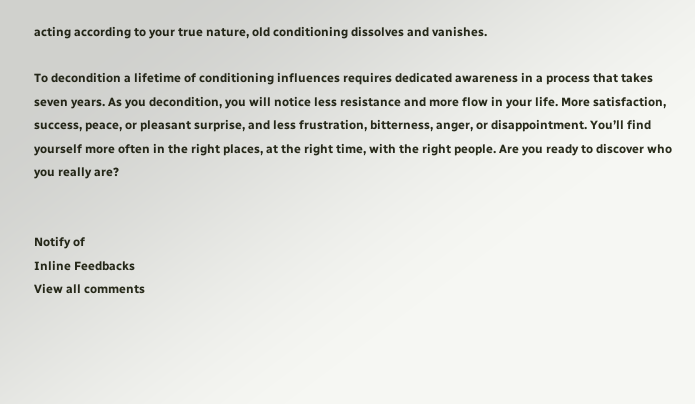acting according to your true nature, old conditioning dissolves and vanishes.

To decondition a lifetime of conditioning influences requires dedicated awareness in a process that takes seven years. As you decondition, you will notice less resistance and more flow in your life. More satisfaction, success, peace, or pleasant surprise, and less frustration, bitterness, anger, or disappointment. You’ll find yourself more often in the right places, at the right time, with the right people. Are you ready to discover who you really are?


Notify of
Inline Feedbacks
View all comments